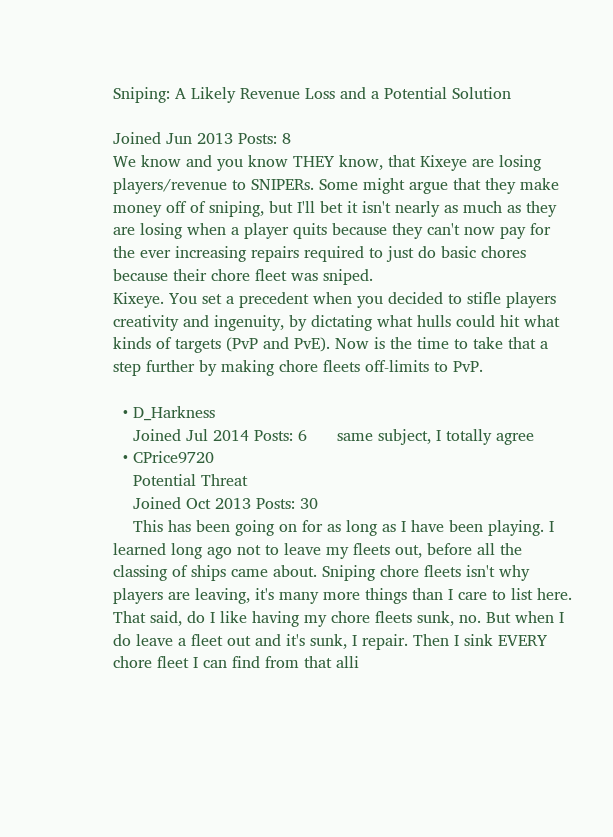Sniping: A Likely Revenue Loss and a Potential Solution

Joined Jun 2013 Posts: 8
We know and you know THEY know, that Kixeye are losing players/revenue to SNIPERs. Some might argue that they make money off of sniping, but I'll bet it isn't nearly as much as they are losing when a player quits because they can't now pay for the ever increasing repairs required to just do basic chores because their chore fleet was sniped.
Kixeye. You set a precedent when you decided to stifle players creativity and ingenuity, by dictating what hulls could hit what kinds of targets (PvP and PvE). Now is the time to take that a step further by making chore fleets off-limits to PvP.

  • D_Harkness
    Joined Jul 2014 Posts: 6      same subject, I totally agree
  • CPrice9720
    Potential Threat
    Joined Oct 2013 Posts: 30
    This has been going on for as long as I have been playing. I learned long ago not to leave my fleets out, before all the classing of ships came about. Sniping chore fleets isn't why players are leaving, it's many more things than I care to list here. That said, do I like having my chore fleets sunk, no. But when I do leave a fleet out and it's sunk, I repair. Then I sink EVERY chore fleet I can find from that alli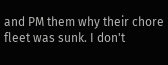and PM them why their chore fleet was sunk. I don't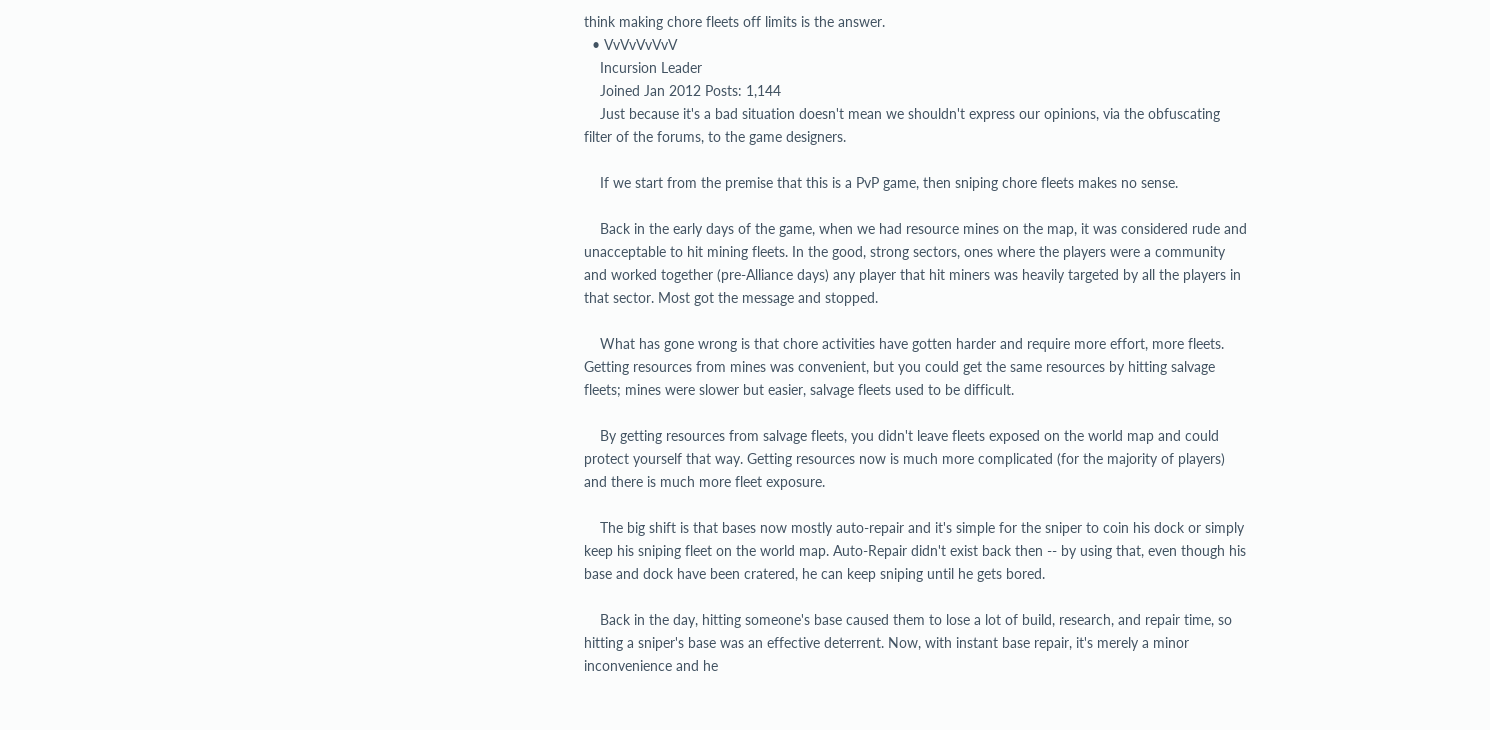think making chore fleets off limits is the answer.
  • VvVvVvVvV
    Incursion Leader
    Joined Jan 2012 Posts: 1,144
    Just because it's a bad situation doesn't mean we shouldn't express our opinions, via the obfuscating filter of the forums, to the game designers.

    If we start from the premise that this is a PvP game, then sniping chore fleets makes no sense.

    Back in the early days of the game, when we had resource mines on the map, it was considered rude and unacceptable to hit mining fleets. In the good, strong sectors, ones where the players were a community and worked together (pre-Alliance days) any player that hit miners was heavily targeted by all the players in that sector. Most got the message and stopped.

    What has gone wrong is that chore activities have gotten harder and require more effort, more fleets. Getting resources from mines was convenient, but you could get the same resources by hitting salvage fleets; mines were slower but easier, salvage fleets used to be difficult.

    By getting resources from salvage fleets, you didn't leave fleets exposed on the world map and could protect yourself that way. Getting resources now is much more complicated (for the majority of players) and there is much more fleet exposure.

    The big shift is that bases now mostly auto-repair and it's simple for the sniper to coin his dock or simply keep his sniping fleet on the world map. Auto-Repair didn't exist back then -- by using that, even though his base and dock have been cratered, he can keep sniping until he gets bored.

    Back in the day, hitting someone's base caused them to lose a lot of build, research, and repair time, so hitting a sniper's base was an effective deterrent. Now, with instant base repair, it's merely a minor inconvenience and he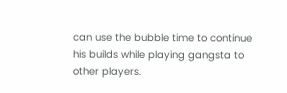can use the bubble time to continue his builds while playing gangsta to other players.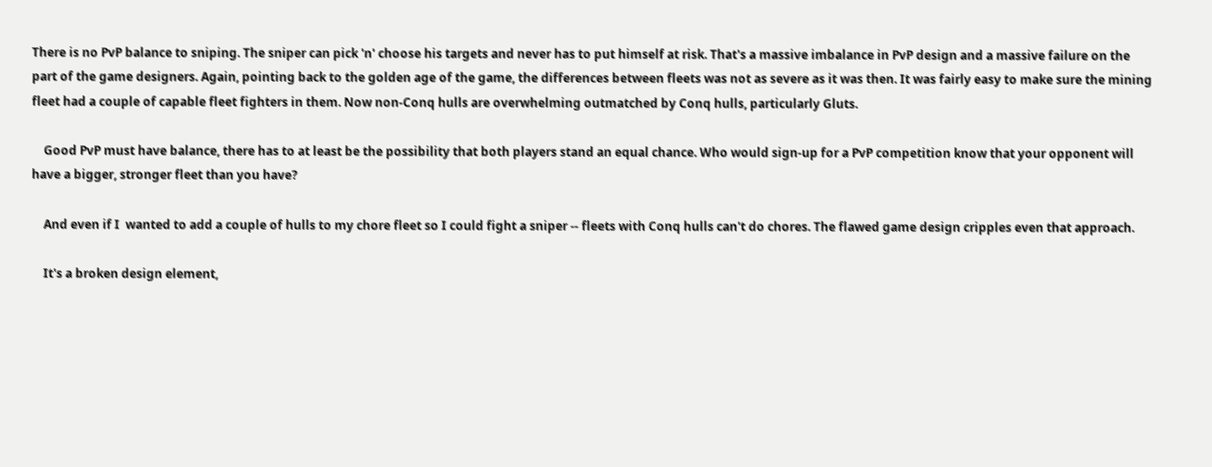There is no PvP balance to sniping. The sniper can pick 'n' choose his targets and never has to put himself at risk. That's a massive imbalance in PvP design and a massive failure on the part of the game designers. Again, pointing back to the golden age of the game, the differences between fleets was not as severe as it was then. It was fairly easy to make sure the mining fleet had a couple of capable fleet fighters in them. Now non-Conq hulls are overwhelming outmatched by Conq hulls, particularly Gluts.

    Good PvP must have balance, there has to at least be the possibility that both players stand an equal chance. Who would sign-up for a PvP competition know that your opponent will have a bigger, stronger fleet than you have?

    And even if I  wanted to add a couple of hulls to my chore fleet so I could fight a sniper -- fleets with Conq hulls can't do chores. The flawed game design cripples even that approach.

    It's a broken design element,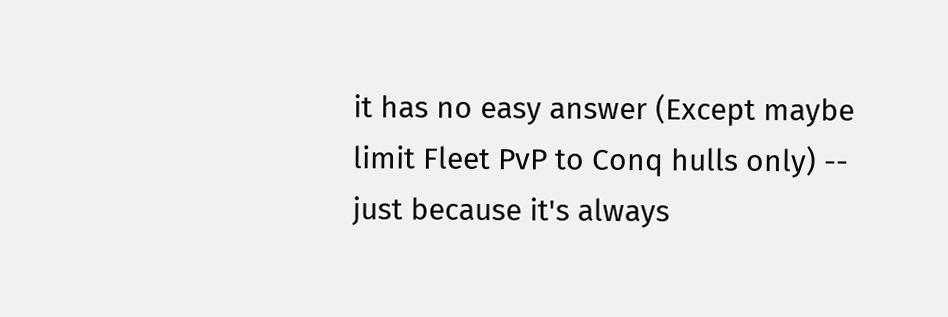it has no easy answer (Except maybe limit Fleet PvP to Conq hulls only) -- just because it's always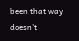been that way doesn't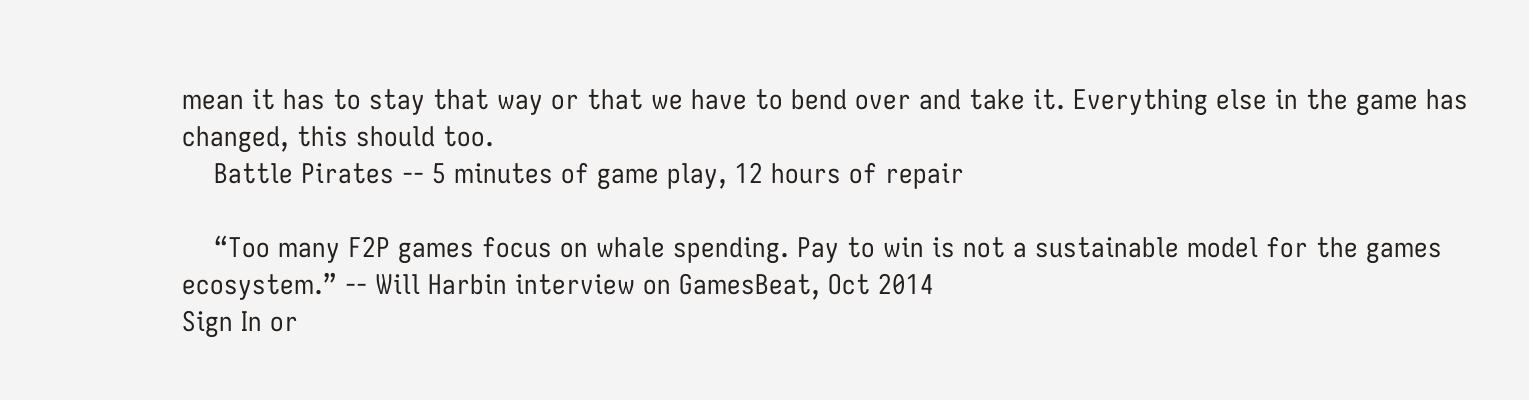mean it has to stay that way or that we have to bend over and take it. Everything else in the game has changed, this should too.
    Battle Pirates -- 5 minutes of game play, 12 hours of repair

    “Too many F2P games focus on whale spending. Pay to win is not a sustainable model for the games ecosystem.” -- Will Harbin interview on GamesBeat, Oct 2014
Sign In or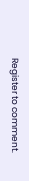Register to comment.